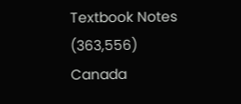Textbook Notes (363,556)
Canada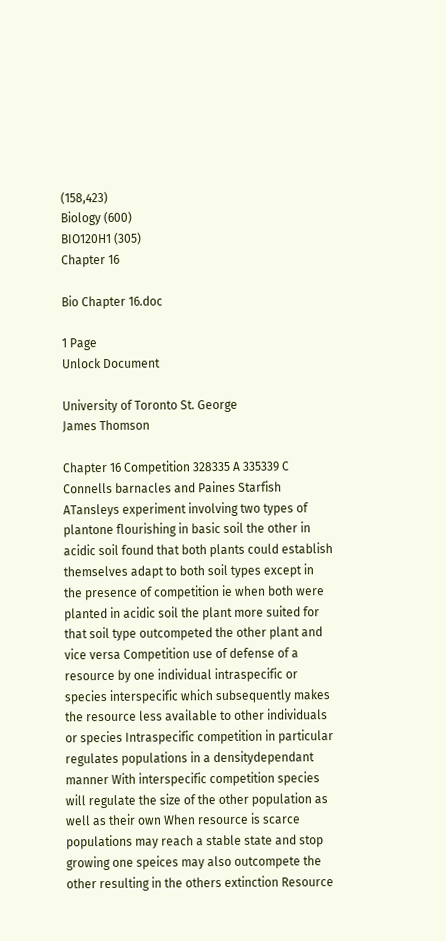(158,423)
Biology (600)
BIO120H1 (305)
Chapter 16

Bio Chapter 16.doc

1 Page
Unlock Document

University of Toronto St. George
James Thomson

Chapter 16 Competition 328335 A 335339 C Connells barnacles and Paines Starfish ATansleys experiment involving two types of plantone flourishing in basic soil the other in acidic soil found that both plants could establish themselves adapt to both soil types except in the presence of competition ie when both were planted in acidic soil the plant more suited for that soil type outcompeted the other plant and vice versa Competition use of defense of a resource by one individual intraspecific or species interspecific which subsequently makes the resource less available to other individuals or species Intraspecific competition in particular regulates populations in a densitydependant manner With interspecific competition species will regulate the size of the other population as well as their own When resource is scarce populations may reach a stable state and stop growing one speices may also outcompete the other resulting in the others extinction Resource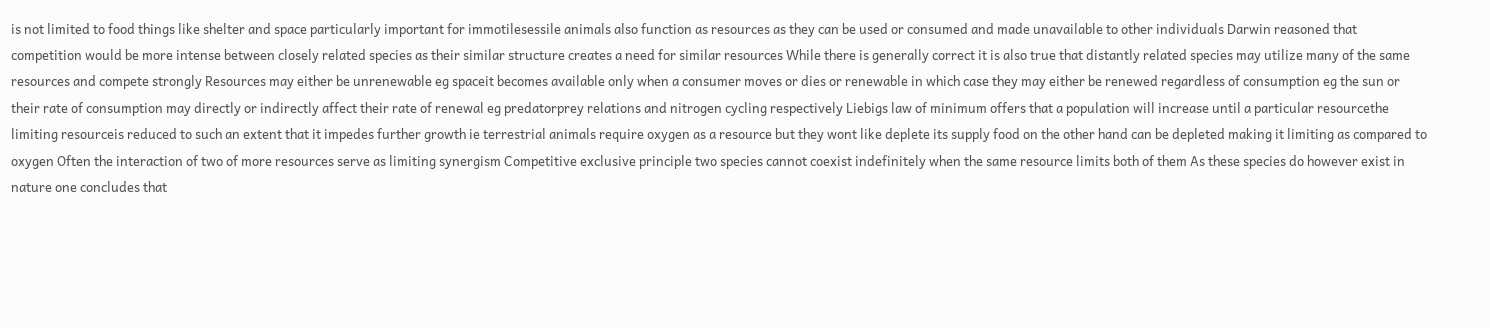is not limited to food things like shelter and space particularly important for immotilesessile animals also function as resources as they can be used or consumed and made unavailable to other individuals Darwin reasoned that competition would be more intense between closely related species as their similar structure creates a need for similar resources While there is generally correct it is also true that distantly related species may utilize many of the same resources and compete strongly Resources may either be unrenewable eg spaceit becomes available only when a consumer moves or dies or renewable in which case they may either be renewed regardless of consumption eg the sun or their rate of consumption may directly or indirectly affect their rate of renewal eg predatorprey relations and nitrogen cycling respectively Liebigs law of minimum offers that a population will increase until a particular resourcethe limiting resourceis reduced to such an extent that it impedes further growth ie terrestrial animals require oxygen as a resource but they wont like deplete its supply food on the other hand can be depleted making it limiting as compared to oxygen Often the interaction of two of more resources serve as limiting synergism Competitive exclusive principle two species cannot coexist indefinitely when the same resource limits both of them As these species do however exist in nature one concludes that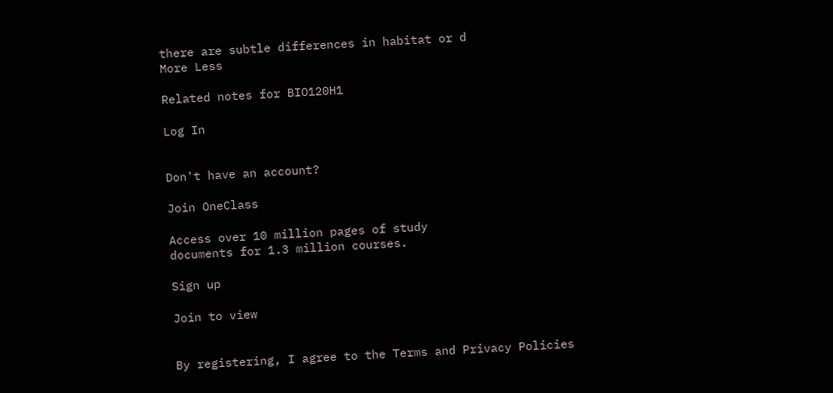there are subtle differences in habitat or d
More Less

Related notes for BIO120H1

Log In


Don't have an account?

Join OneClass

Access over 10 million pages of study
documents for 1.3 million courses.

Sign up

Join to view


By registering, I agree to the Terms and Privacy Policies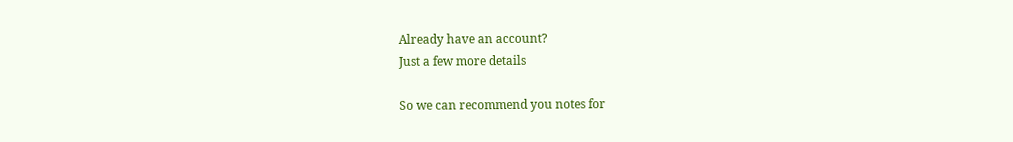Already have an account?
Just a few more details

So we can recommend you notes for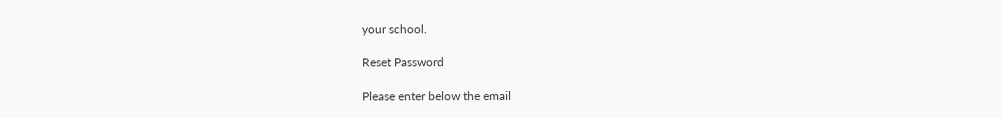your school.

Reset Password

Please enter below the email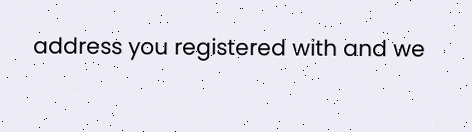address you registered with and we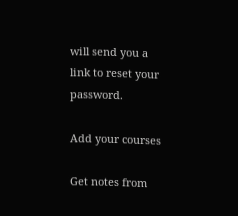will send you a link to reset your password.

Add your courses

Get notes from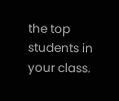the top students in your class.